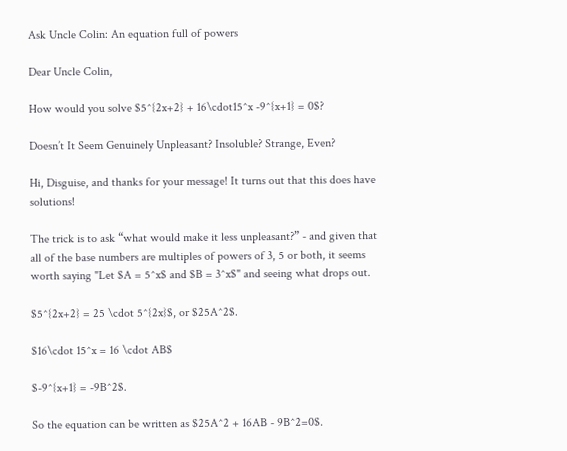Ask Uncle Colin: An equation full of powers

Dear Uncle Colin,

How would you solve $5^{2x+2} + 16\cdot15^x -9^{x+1} = 0$?

Doesn’t It Seem Genuinely Unpleasant? Insoluble? Strange, Even?

Hi, Disguise, and thanks for your message! It turns out that this does have solutions!

The trick is to ask “what would make it less unpleasant?” - and given that all of the base numbers are multiples of powers of 3, 5 or both, it seems worth saying "Let $A = 5^x$ and $B = 3^x$" and seeing what drops out.

$5^{2x+2} = 25 \cdot 5^{2x}$, or $25A^2$.

$16\cdot 15^x = 16 \cdot AB$

$-9^{x+1} = -9B^2$.

So the equation can be written as $25A^2 + 16AB - 9B^2=0$.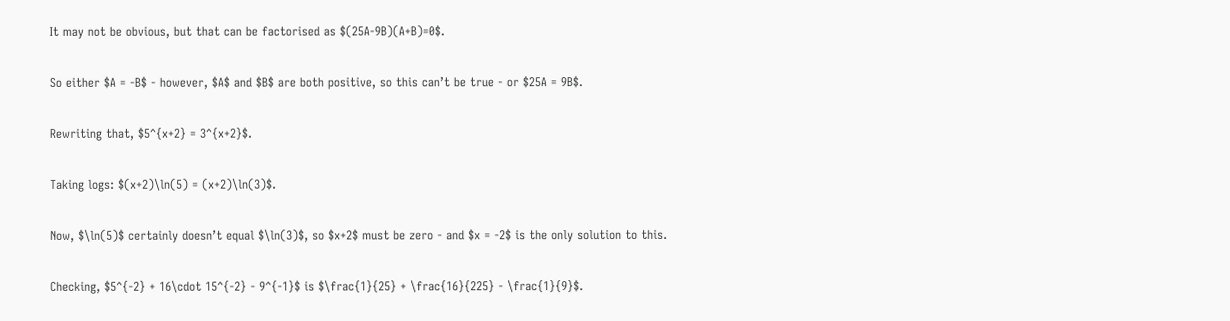It may not be obvious, but that can be factorised as $(25A-9B)(A+B)=0$.

So either $A = -B$ - however, $A$ and $B$ are both positive, so this can’t be true - or $25A = 9B$.

Rewriting that, $5^{x+2} = 3^{x+2}$.

Taking logs: $(x+2)\ln(5) = (x+2)\ln(3)$.

Now, $\ln(5)$ certainly doesn’t equal $\ln(3)$, so $x+2$ must be zero - and $x = -2$ is the only solution to this.

Checking, $5^{-2} + 16\cdot 15^{-2} - 9^{-1}$ is $\frac{1}{25} + \frac{16}{225} - \frac{1}{9}$.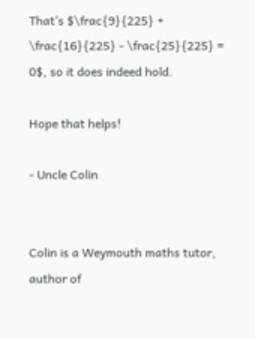That’s $\frac{9}{225} + \frac{16}{225} - \frac{25}{225} = 0$, so it does indeed hold.

Hope that helps!

- Uncle Colin


Colin is a Weymouth maths tutor, author of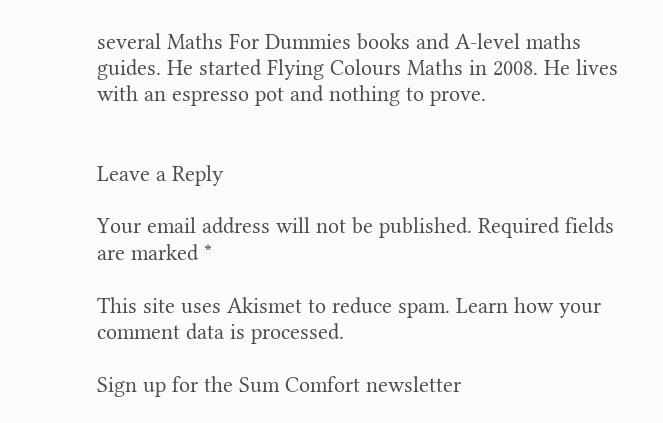several Maths For Dummies books and A-level maths guides. He started Flying Colours Maths in 2008. He lives with an espresso pot and nothing to prove.


Leave a Reply

Your email address will not be published. Required fields are marked *

This site uses Akismet to reduce spam. Learn how your comment data is processed.

Sign up for the Sum Comfort newsletter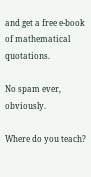and get a free e-book of mathematical quotations.

No spam ever, obviously.

Where do you teach?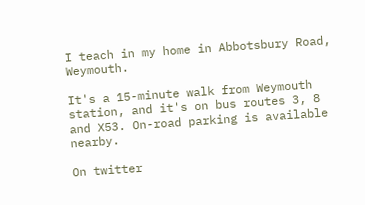I teach in my home in Abbotsbury Road, Weymouth.

It's a 15-minute walk from Weymouth station, and it's on bus routes 3, 8 and X53. On-road parking is available nearby.

On twitter